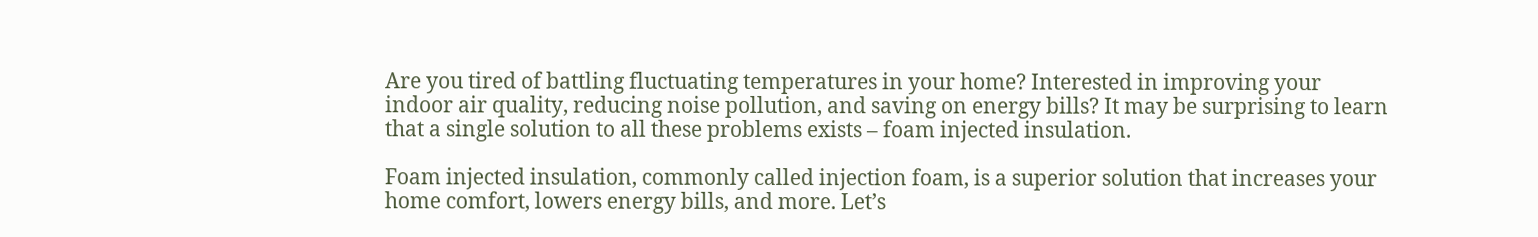Are you tired of battling fluctuating temperatures in your home? Interested in improving your indoor air quality, reducing noise pollution, and saving on energy bills? It may be surprising to learn that a single solution to all these problems exists – foam injected insulation.

Foam injected insulation, commonly called injection foam, is a superior solution that increases your home comfort, lowers energy bills, and more. Let’s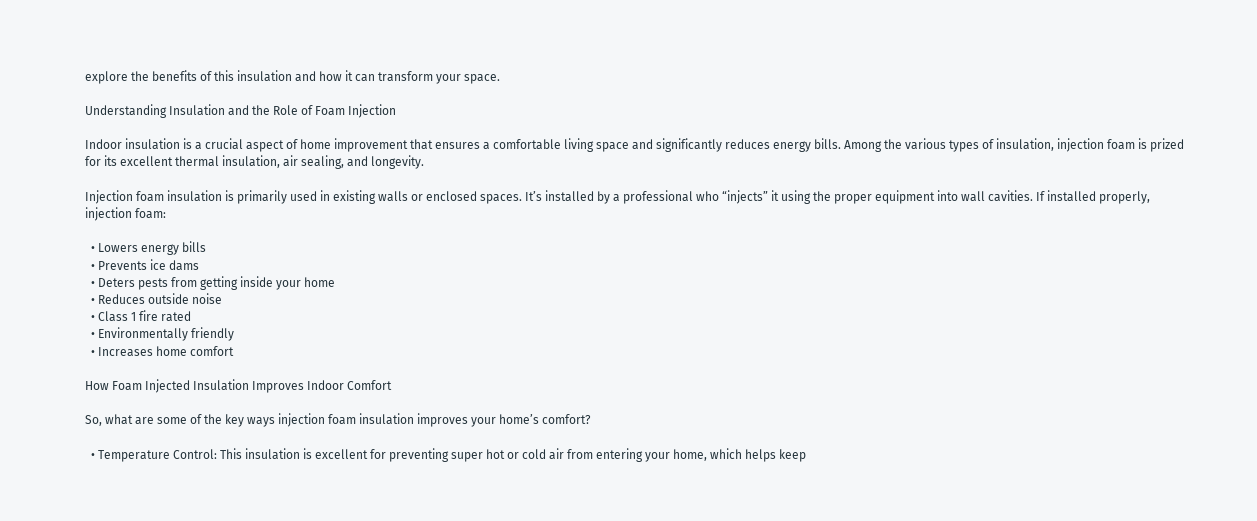explore the benefits of this insulation and how it can transform your space.

Understanding Insulation and the Role of Foam Injection

Indoor insulation is a crucial aspect of home improvement that ensures a comfortable living space and significantly reduces energy bills. Among the various types of insulation, injection foam is prized for its excellent thermal insulation, air sealing, and longevity.

Injection foam insulation is primarily used in existing walls or enclosed spaces. It’s installed by a professional who “injects” it using the proper equipment into wall cavities. If installed properly, injection foam:

  • Lowers energy bills
  • Prevents ice dams
  • Deters pests from getting inside your home
  • Reduces outside noise
  • Class 1 fire rated
  • Environmentally friendly
  • Increases home comfort

How Foam Injected Insulation Improves Indoor Comfort

So, what are some of the key ways injection foam insulation improves your home’s comfort?

  • Temperature Control: This insulation is excellent for preventing super hot or cold air from entering your home, which helps keep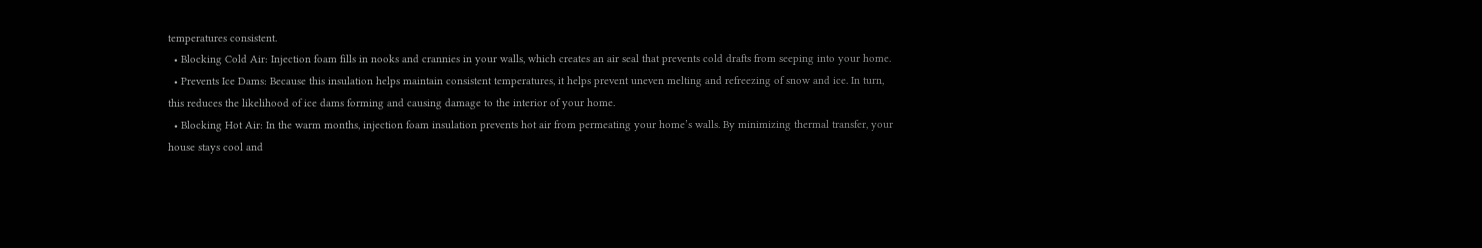temperatures consistent.
  • Blocking Cold Air: Injection foam fills in nooks and crannies in your walls, which creates an air seal that prevents cold drafts from seeping into your home.
  • Prevents Ice Dams: Because this insulation helps maintain consistent temperatures, it helps prevent uneven melting and refreezing of snow and ice. In turn, this reduces the likelihood of ice dams forming and causing damage to the interior of your home.
  • Blocking Hot Air: In the warm months, injection foam insulation prevents hot air from permeating your home’s walls. By minimizing thermal transfer, your house stays cool and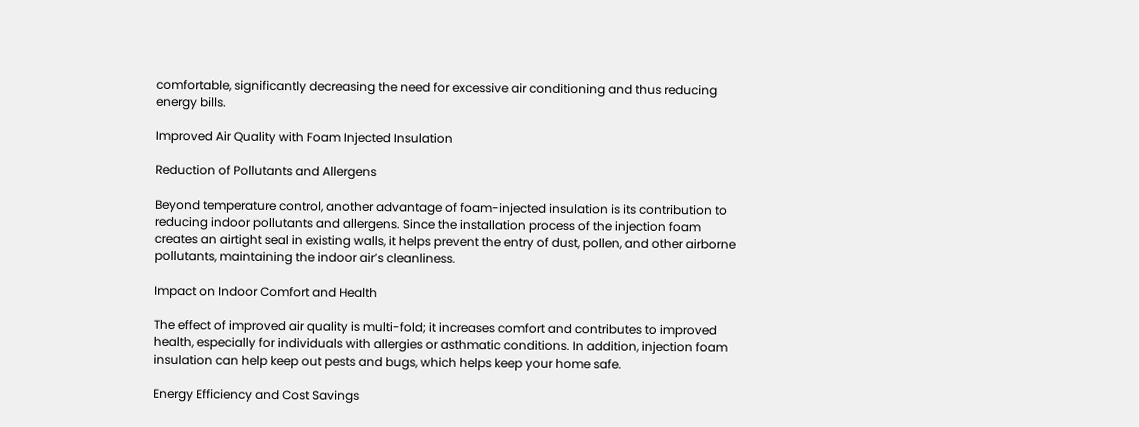comfortable, significantly decreasing the need for excessive air conditioning and thus reducing energy bills.

Improved Air Quality with Foam Injected Insulation

Reduction of Pollutants and Allergens

Beyond temperature control, another advantage of foam-injected insulation is its contribution to reducing indoor pollutants and allergens. Since the installation process of the injection foam creates an airtight seal in existing walls, it helps prevent the entry of dust, pollen, and other airborne pollutants, maintaining the indoor air’s cleanliness.

Impact on Indoor Comfort and Health

The effect of improved air quality is multi-fold; it increases comfort and contributes to improved health, especially for individuals with allergies or asthmatic conditions. In addition, injection foam insulation can help keep out pests and bugs, which helps keep your home safe.

Energy Efficiency and Cost Savings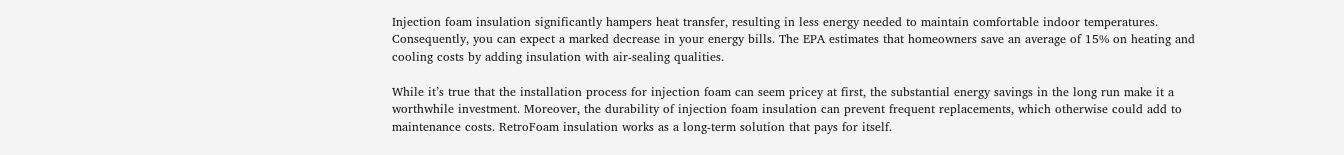Injection foam insulation significantly hampers heat transfer, resulting in less energy needed to maintain comfortable indoor temperatures. Consequently, you can expect a marked decrease in your energy bills. The EPA estimates that homeowners save an average of 15% on heating and cooling costs by adding insulation with air-sealing qualities.

While it’s true that the installation process for injection foam can seem pricey at first, the substantial energy savings in the long run make it a worthwhile investment. Moreover, the durability of injection foam insulation can prevent frequent replacements, which otherwise could add to maintenance costs. RetroFoam insulation works as a long-term solution that pays for itself.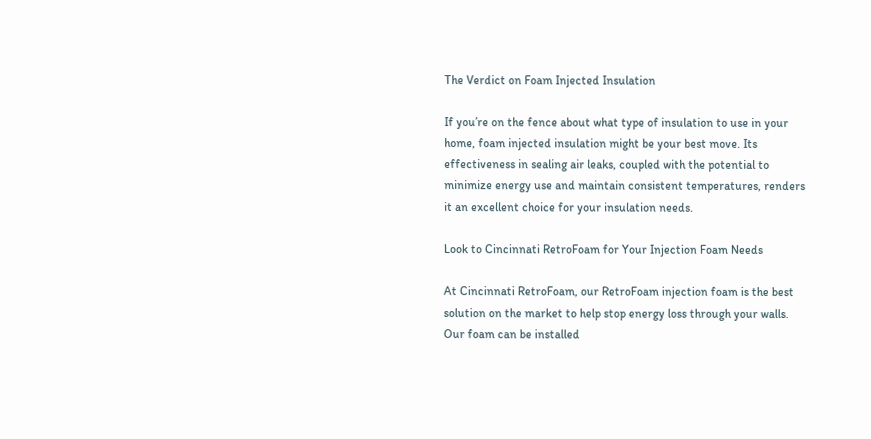The Verdict on Foam Injected Insulation

If you’re on the fence about what type of insulation to use in your home, foam injected insulation might be your best move. Its effectiveness in sealing air leaks, coupled with the potential to minimize energy use and maintain consistent temperatures, renders it an excellent choice for your insulation needs.

Look to Cincinnati RetroFoam for Your Injection Foam Needs

At Cincinnati RetroFoam, our RetroFoam injection foam is the best solution on the market to help stop energy loss through your walls. Our foam can be installed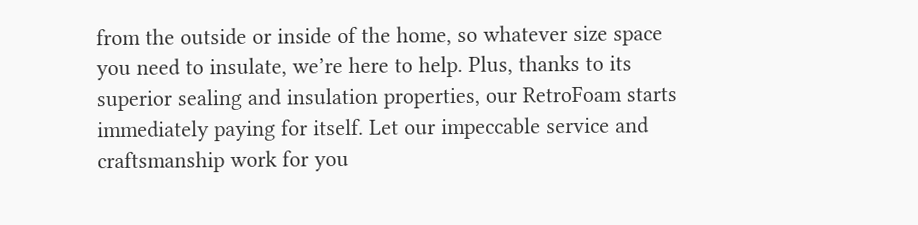from the outside or inside of the home, so whatever size space you need to insulate, we’re here to help. Plus, thanks to its superior sealing and insulation properties, our RetroFoam starts immediately paying for itself. Let our impeccable service and craftsmanship work for you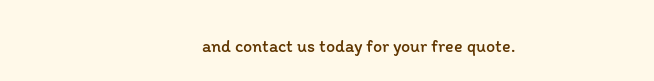and contact us today for your free quote.